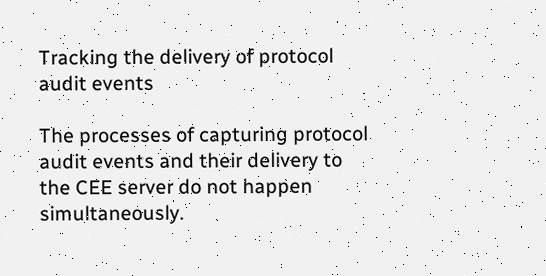Tracking the delivery of protocol audit events

The processes of capturing protocol audit events and their delivery to the CEE server do not happen simultaneously.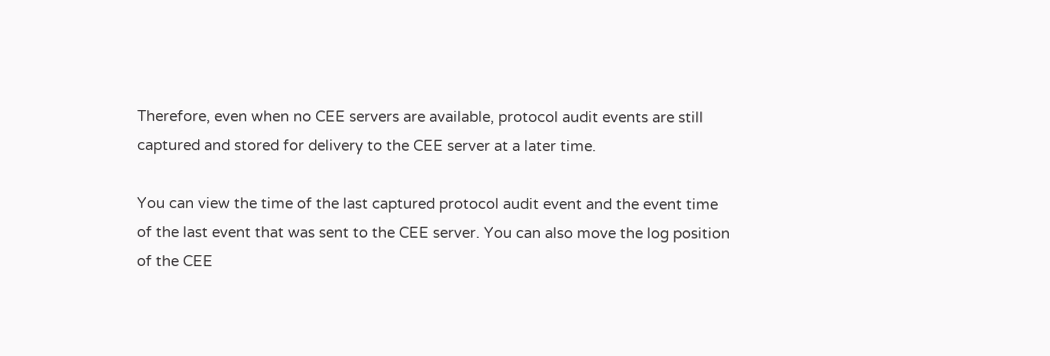Therefore, even when no CEE servers are available, protocol audit events are still captured and stored for delivery to the CEE server at a later time.

You can view the time of the last captured protocol audit event and the event time of the last event that was sent to the CEE server. You can also move the log position of the CEE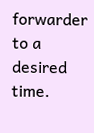forwarder to a desired time.